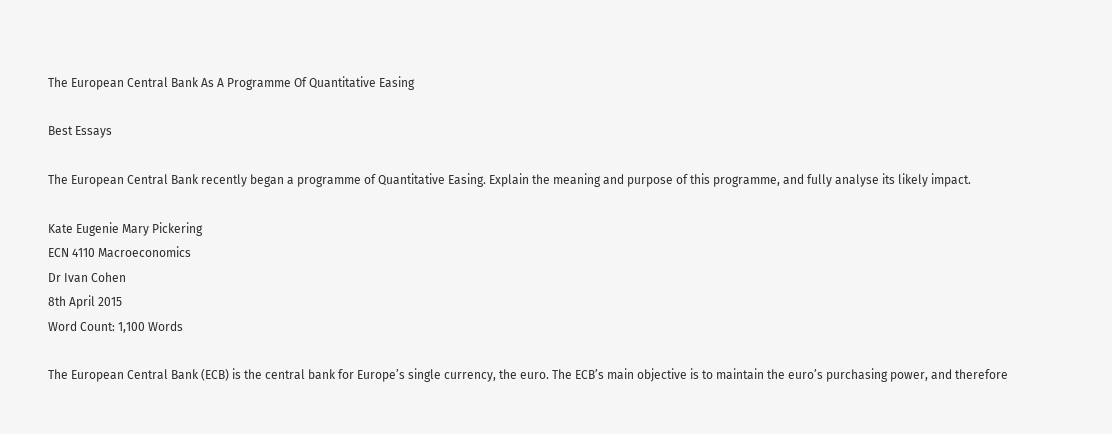The European Central Bank As A Programme Of Quantitative Easing

Best Essays

The European Central Bank recently began a programme of Quantitative Easing. Explain the meaning and purpose of this programme, and fully analyse its likely impact.

Kate Eugenie Mary Pickering
ECN 4110 Macroeconomics
Dr Ivan Cohen
8th April 2015
Word Count: 1,100 Words

The European Central Bank (ECB) is the central bank for Europe’s single currency, the euro. The ECB’s main objective is to maintain the euro’s purchasing power, and therefore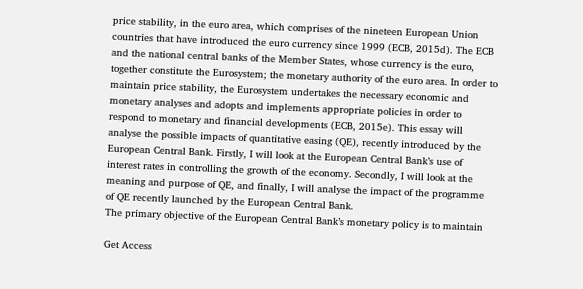price stability, in the euro area, which comprises of the nineteen European Union countries that have introduced the euro currency since 1999 (ECB, 2015d). The ECB and the national central banks of the Member States, whose currency is the euro, together constitute the Eurosystem; the monetary authority of the euro area. In order to maintain price stability, the Eurosystem undertakes the necessary economic and monetary analyses and adopts and implements appropriate policies in order to respond to monetary and financial developments (ECB, 2015e). This essay will analyse the possible impacts of quantitative easing (QE), recently introduced by the European Central Bank. Firstly, I will look at the European Central Bank’s use of interest rates in controlling the growth of the economy. Secondly, I will look at the meaning and purpose of QE, and finally, I will analyse the impact of the programme of QE recently launched by the European Central Bank.
The primary objective of the European Central Bank’s monetary policy is to maintain

Get Access